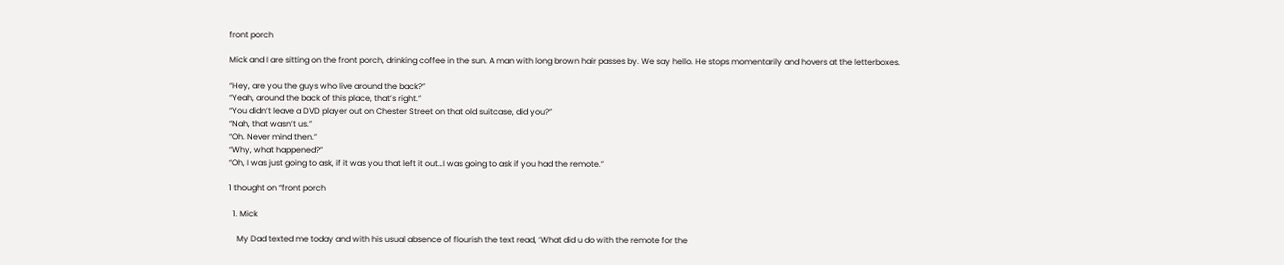front porch

Mick and I are sitting on the front porch, drinking coffee in the sun. A man with long brown hair passes by. We say hello. He stops momentarily and hovers at the letterboxes.

“Hey, are you the guys who live around the back?”
“Yeah, around the back of this place, that’s right.”
“You didn’t leave a DVD player out on Chester Street on that old suitcase, did you?”
“Nah, that wasn’t us.”
“Oh. Never mind then.”
“Why, what happened?”
“Oh, I was just going to ask, if it was you that left it out…I was going to ask if you had the remote.”

1 thought on “front porch

  1. Mick

    My Dad texted me today and with his usual absence of flourish the text read, ‘What did u do with the remote for the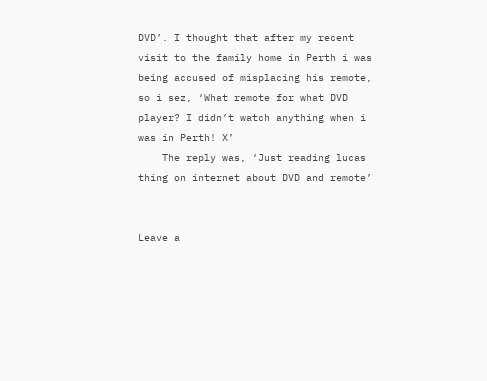DVD’. I thought that after my recent visit to the family home in Perth i was being accused of misplacing his remote, so i sez, ‘What remote for what DVD player? I didn’t watch anything when i was in Perth! X’
    The reply was, ‘Just reading lucas thing on internet about DVD and remote’


Leave a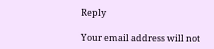Reply

Your email address will not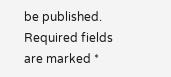be published. Required fields are marked *